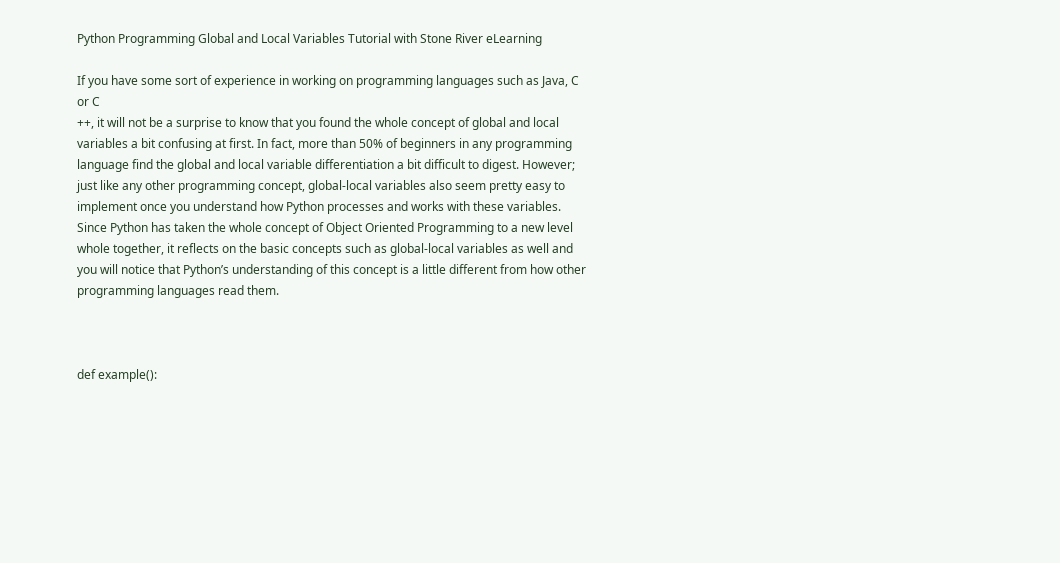Python Programming Global and Local Variables Tutorial with Stone River eLearning

If you have some sort of experience in working on programming languages such as Java, C or C
++, it will not be a surprise to know that you found the whole concept of global and local variables a bit confusing at first. In fact, more than 50% of beginners in any programming language find the global and local variable differentiation a bit difficult to digest. However; just like any other programming concept, global-local variables also seem pretty easy to implement once you understand how Python processes and works with these variables. Since Python has taken the whole concept of Object Oriented Programming to a new level whole together, it reflects on the basic concepts such as global-local variables as well and you will notice that Python’s understanding of this concept is a little different from how other programming languages read them.



def example():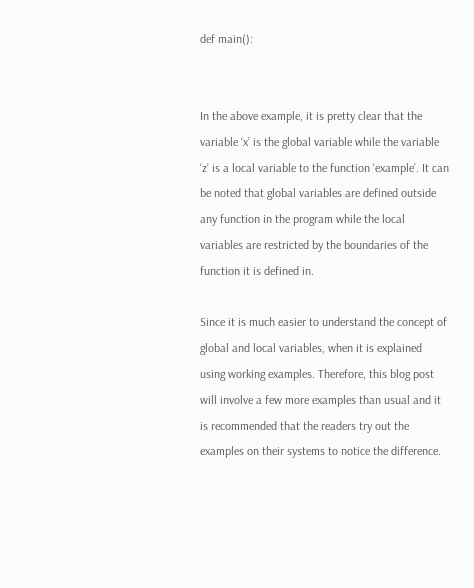def main():


In the above example, it is pretty clear that the variable ‘x’ is the global variable while the variable ‘z’ is a local variable to the function ‘example’. It can be noted that global variables are defined outside any function in the program while the local variables are restricted by the boundaries of the function it is defined in.

Since it is much easier to understand the concept of global and local variables, when it is explained using working examples. Therefore, this blog post will involve a few more examples than usual and it is recommended that the readers try out the examples on their systems to notice the difference.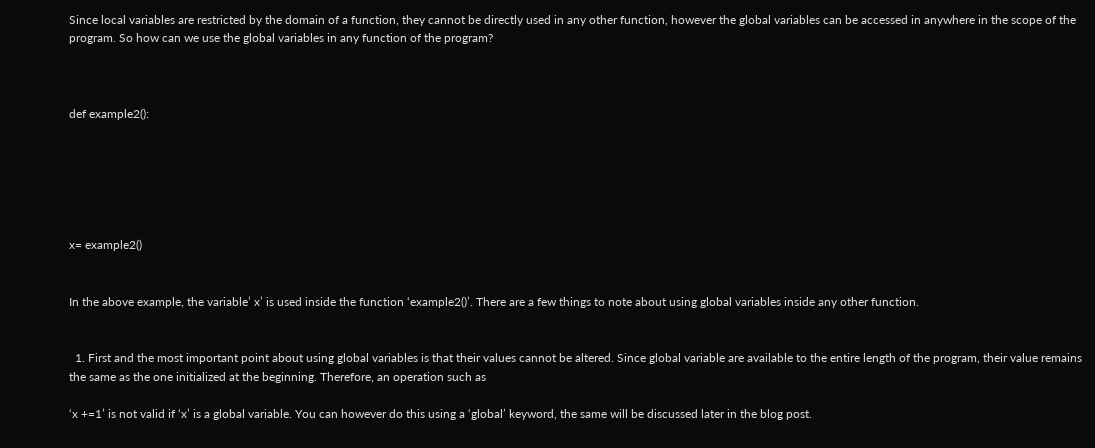Since local variables are restricted by the domain of a function, they cannot be directly used in any other function, however the global variables can be accessed in anywhere in the scope of the program. So how can we use the global variables in any function of the program?



def example2():






x= example2()


In the above example, the variable’ x’ is used inside the function ‘example2()’. There are a few things to note about using global variables inside any other function.


  1. First and the most important point about using global variables is that their values cannot be altered. Since global variable are available to the entire length of the program, their value remains the same as the one initialized at the beginning. Therefore, an operation such as

‘x +=1’ is not valid if ‘x’ is a global variable. You can however do this using a ‘global’ keyword, the same will be discussed later in the blog post.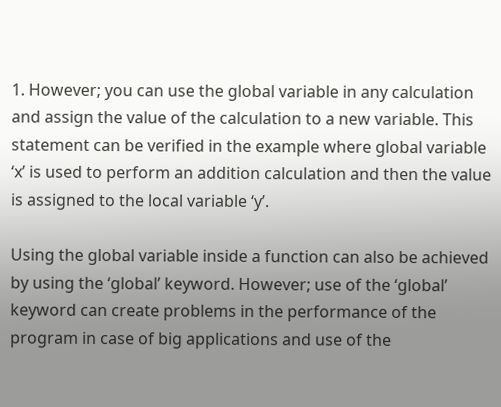1. However; you can use the global variable in any calculation and assign the value of the calculation to a new variable. This statement can be verified in the example where global variable ‘x’ is used to perform an addition calculation and then the value is assigned to the local variable ‘y’.

Using the global variable inside a function can also be achieved by using the ‘global’ keyword. However; use of the ‘global’ keyword can create problems in the performance of the program in case of big applications and use of the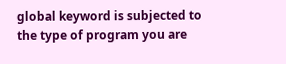global keyword is subjected to the type of program you are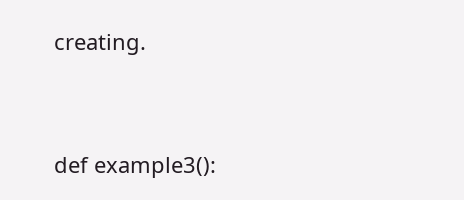creating.



def example3():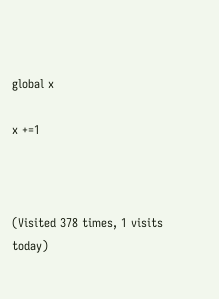global x

x +=1



(Visited 378 times, 1 visits today)